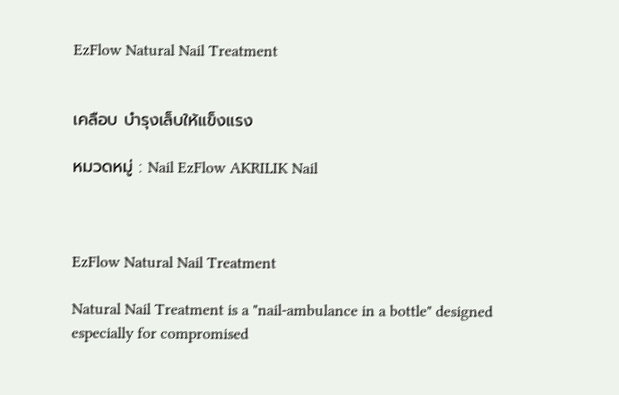EzFlow Natural Nail Treatment


เคลือบ บำรุงเล็บให้แข็งแรง

หมวดหมู่ : Nail EzFlow AKRILIK Nail



EzFlow Natural Nail Treatment

Natural Nail Treatment is a "nail-ambulance in a bottle" designed especially for compromised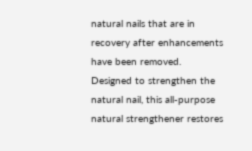natural nails that are in recovery after enhancements have been removed. Designed to strengthen the natural nail, this all-purpose natural strengthener restores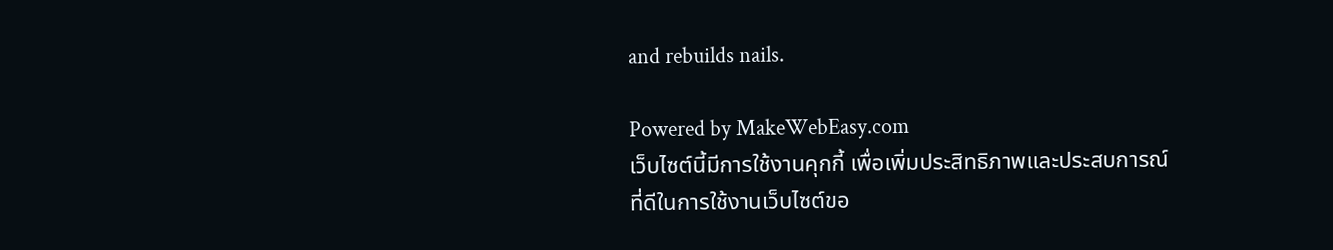and rebuilds nails.

Powered by MakeWebEasy.com
เว็บไซต์นี้มีการใช้งานคุกกี้ เพื่อเพิ่มประสิทธิภาพและประสบการณ์ที่ดีในการใช้งานเว็บไซต์ขอ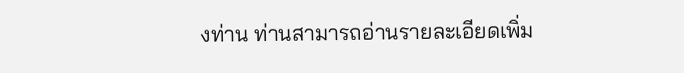งท่าน ท่านสามารถอ่านรายละเอียดเพิ่ม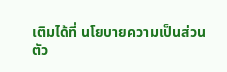เติมได้ที่ นโยบายความเป็นส่วนตัว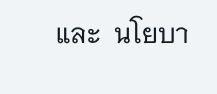และ  นโยบา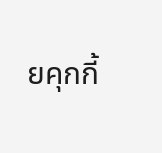ยคุกกี้